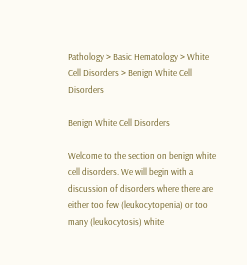Pathology > Basic Hematology > White Cell Disorders > Benign White Cell Disorders

Benign White Cell Disorders

Welcome to the section on benign white cell disorders. We will begin with a discussion of disorders where there are either too few (leukocytopenia) or too many (leukocytosis) white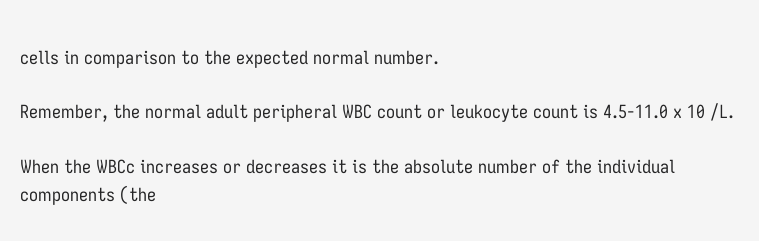cells in comparison to the expected normal number.

Remember, the normal adult peripheral WBC count or leukocyte count is 4.5-11.0 x 10 /L.

When the WBCc increases or decreases it is the absolute number of the individual components (the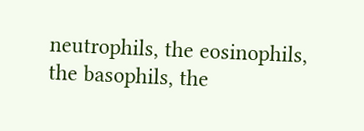neutrophils, the eosinophils, the basophils, the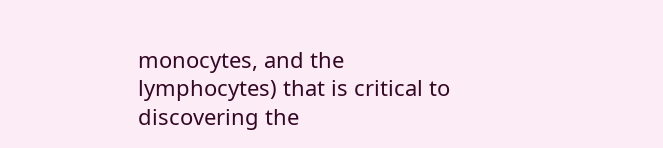monocytes, and the lymphocytes) that is critical to discovering the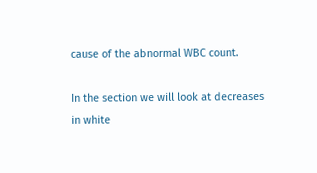cause of the abnormal WBC count.

In the section we will look at decreases in white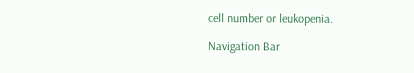cell number or leukopenia.

Navigation Bar